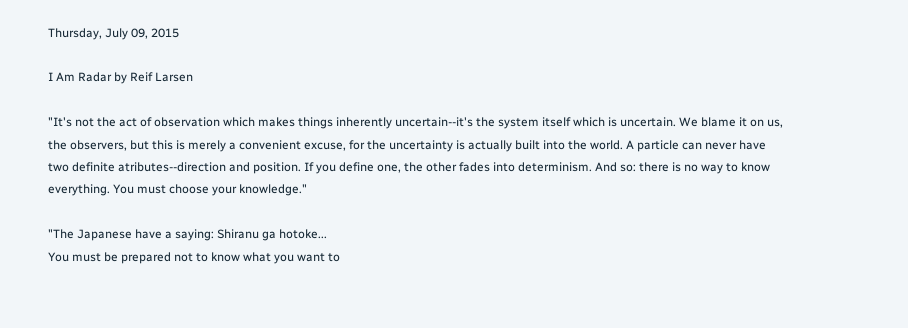Thursday, July 09, 2015

I Am Radar by Reif Larsen

"It's not the act of observation which makes things inherently uncertain--it's the system itself which is uncertain. We blame it on us, the observers, but this is merely a convenient excuse, for the uncertainty is actually built into the world. A particle can never have two definite atributes--direction and position. If you define one, the other fades into determinism. And so: there is no way to know everything. You must choose your knowledge."

"The Japanese have a saying: Shiranu ga hotoke...
You must be prepared not to know what you want to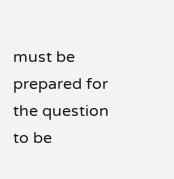must be prepared for the question to be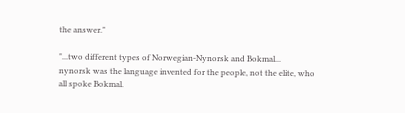the answer."

"...two different types of Norwegian-Nynorsk and Bokmal...
nynorsk was the language invented for the people, not the elite, who all spoke Bokmal.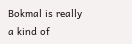Bokmal is really a kind of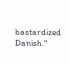bastardized Danish."